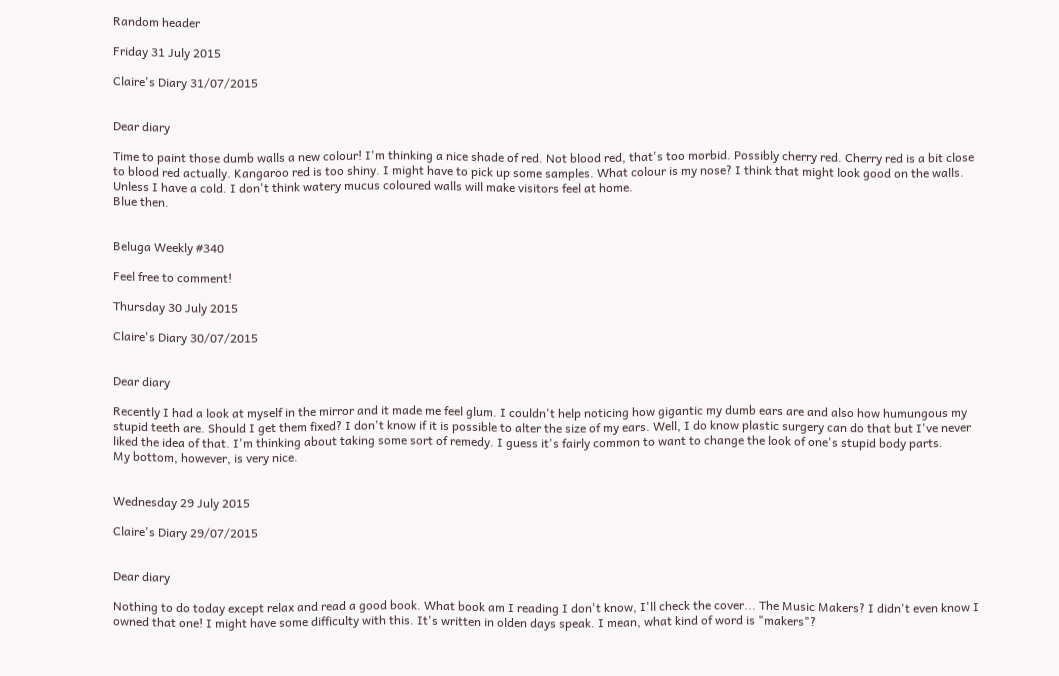Random header

Friday 31 July 2015

Claire's Diary 31/07/2015


Dear diary

Time to paint those dumb walls a new colour! I'm thinking a nice shade of red. Not blood red, that's too morbid. Possibly cherry red. Cherry red is a bit close to blood red actually. Kangaroo red is too shiny. I might have to pick up some samples. What colour is my nose? I think that might look good on the walls. Unless I have a cold. I don't think watery mucus coloured walls will make visitors feel at home.
Blue then.


Beluga Weekly #340

Feel free to comment!

Thursday 30 July 2015

Claire's Diary 30/07/2015


Dear diary

Recently I had a look at myself in the mirror and it made me feel glum. I couldn't help noticing how gigantic my dumb ears are and also how humungous my stupid teeth are. Should I get them fixed? I don't know if it is possible to alter the size of my ears. Well, I do know plastic surgery can do that but I've never liked the idea of that. I'm thinking about taking some sort of remedy. I guess it's fairly common to want to change the look of one's stupid body parts.
My bottom, however, is very nice.


Wednesday 29 July 2015

Claire's Diary 29/07/2015


Dear diary

Nothing to do today except relax and read a good book. What book am I reading I don't know, I'll check the cover... The Music Makers? I didn't even know I owned that one! I might have some difficulty with this. It's written in olden days speak. I mean, what kind of word is "makers"?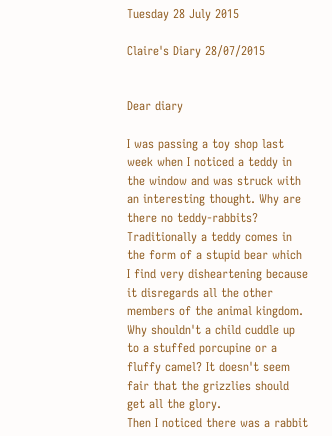Tuesday 28 July 2015

Claire's Diary 28/07/2015


Dear diary

I was passing a toy shop last week when I noticed a teddy in the window and was struck with an interesting thought. Why are there no teddy-rabbits? Traditionally a teddy comes in the form of a stupid bear which I find very disheartening because it disregards all the other members of the animal kingdom. Why shouldn't a child cuddle up to a stuffed porcupine or a fluffy camel? It doesn't seem fair that the grizzlies should get all the glory.
Then I noticed there was a rabbit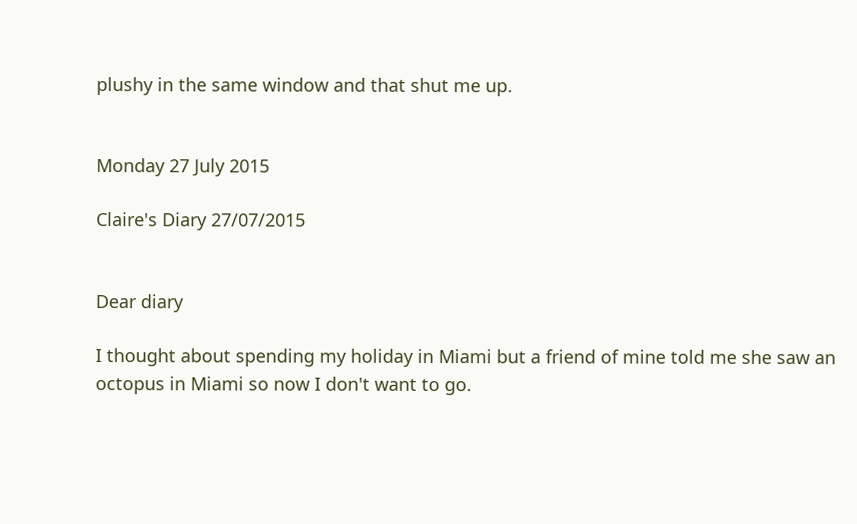plushy in the same window and that shut me up.


Monday 27 July 2015

Claire's Diary 27/07/2015


Dear diary

I thought about spending my holiday in Miami but a friend of mine told me she saw an octopus in Miami so now I don't want to go.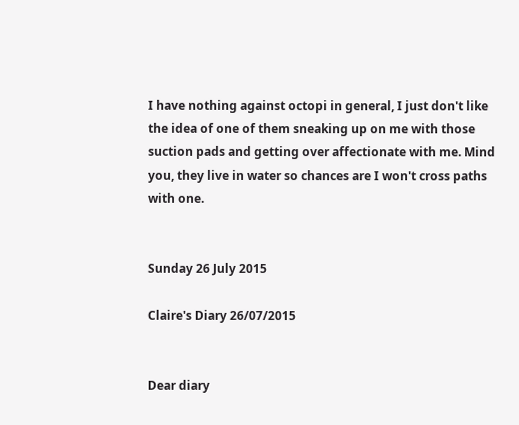I have nothing against octopi in general, I just don't like the idea of one of them sneaking up on me with those suction pads and getting over affectionate with me. Mind you, they live in water so chances are I won't cross paths with one.


Sunday 26 July 2015

Claire's Diary 26/07/2015


Dear diary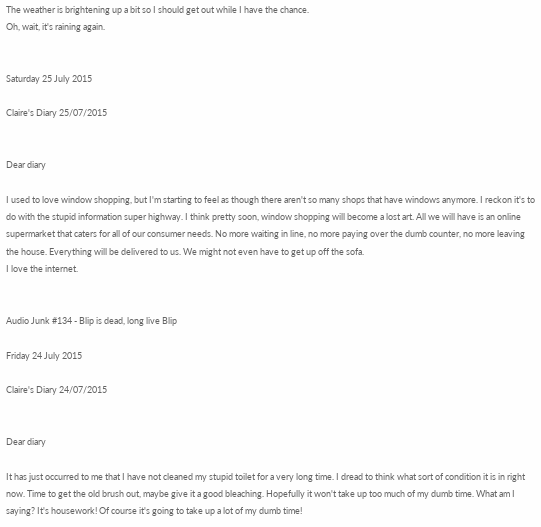The weather is brightening up a bit so I should get out while I have the chance.
Oh, wait, it's raining again.


Saturday 25 July 2015

Claire's Diary 25/07/2015


Dear diary

I used to love window shopping, but I'm starting to feel as though there aren't so many shops that have windows anymore. I reckon it's to do with the stupid information super highway. I think pretty soon, window shopping will become a lost art. All we will have is an online supermarket that caters for all of our consumer needs. No more waiting in line, no more paying over the dumb counter, no more leaving the house. Everything will be delivered to us. We might not even have to get up off the sofa.
I love the internet.


Audio Junk #134 - Blip is dead, long live Blip

Friday 24 July 2015

Claire's Diary 24/07/2015


Dear diary

It has just occurred to me that I have not cleaned my stupid toilet for a very long time. I dread to think what sort of condition it is in right now. Time to get the old brush out, maybe give it a good bleaching. Hopefully it won't take up too much of my dumb time. What am I saying? It's housework! Of course it's going to take up a lot of my dumb time!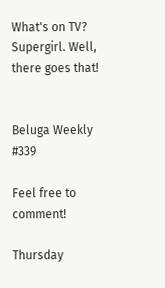What's on TV? Supergirl. Well, there goes that!


Beluga Weekly #339

Feel free to comment!

Thursday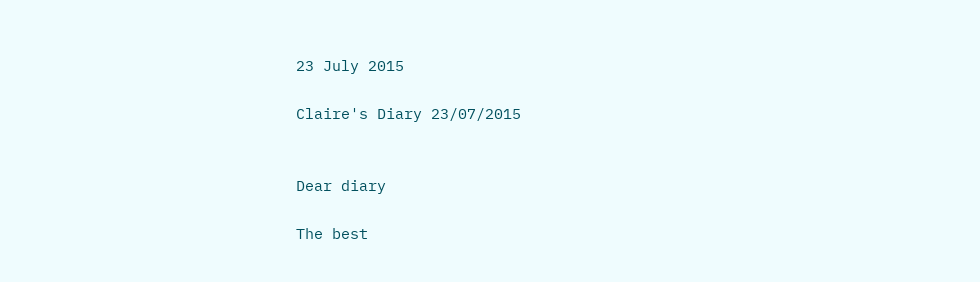23 July 2015

Claire's Diary 23/07/2015


Dear diary

The best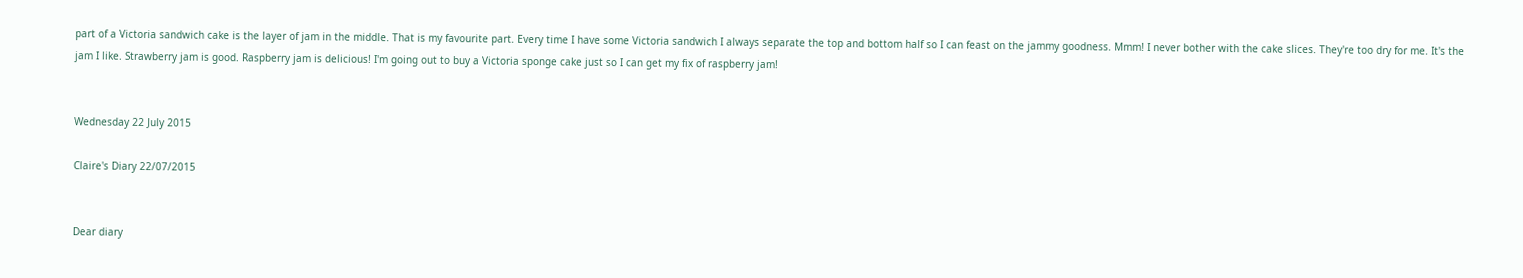part of a Victoria sandwich cake is the layer of jam in the middle. That is my favourite part. Every time I have some Victoria sandwich I always separate the top and bottom half so I can feast on the jammy goodness. Mmm! I never bother with the cake slices. They're too dry for me. It's the jam I like. Strawberry jam is good. Raspberry jam is delicious! I'm going out to buy a Victoria sponge cake just so I can get my fix of raspberry jam!


Wednesday 22 July 2015

Claire's Diary 22/07/2015


Dear diary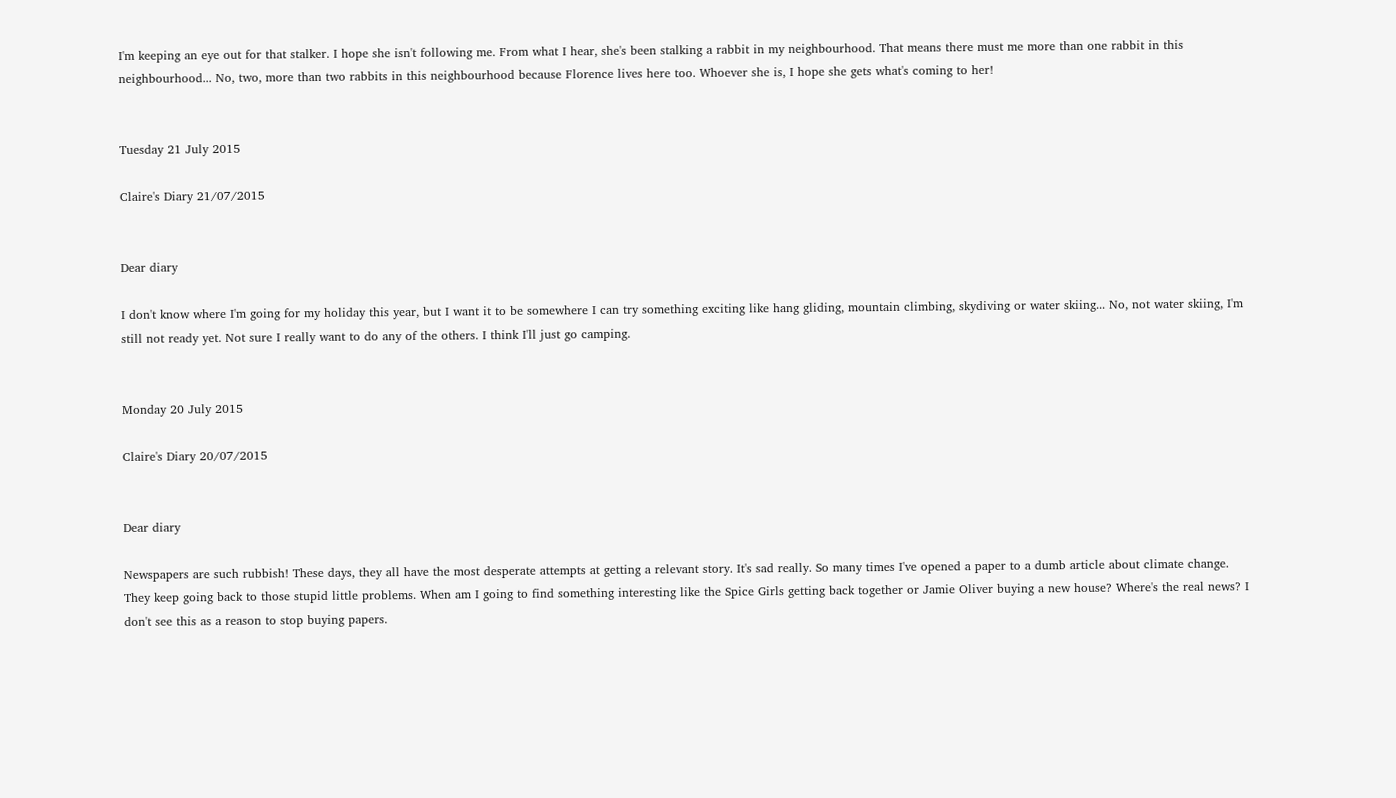I'm keeping an eye out for that stalker. I hope she isn't following me. From what I hear, she's been stalking a rabbit in my neighbourhood. That means there must me more than one rabbit in this neighbourhood... No, two, more than two rabbits in this neighbourhood because Florence lives here too. Whoever she is, I hope she gets what's coming to her!


Tuesday 21 July 2015

Claire's Diary 21/07/2015


Dear diary

I don't know where I'm going for my holiday this year, but I want it to be somewhere I can try something exciting like hang gliding, mountain climbing, skydiving or water skiing... No, not water skiing, I'm still not ready yet. Not sure I really want to do any of the others. I think I'll just go camping.


Monday 20 July 2015

Claire's Diary 20/07/2015


Dear diary

Newspapers are such rubbish! These days, they all have the most desperate attempts at getting a relevant story. It's sad really. So many times I've opened a paper to a dumb article about climate change. They keep going back to those stupid little problems. When am I going to find something interesting like the Spice Girls getting back together or Jamie Oliver buying a new house? Where's the real news? I don't see this as a reason to stop buying papers.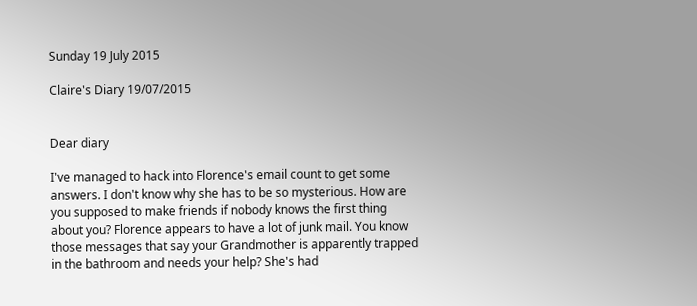Sunday 19 July 2015

Claire's Diary 19/07/2015


Dear diary

I've managed to hack into Florence's email count to get some answers. I don't know why she has to be so mysterious. How are you supposed to make friends if nobody knows the first thing about you? Florence appears to have a lot of junk mail. You know those messages that say your Grandmother is apparently trapped in the bathroom and needs your help? She's had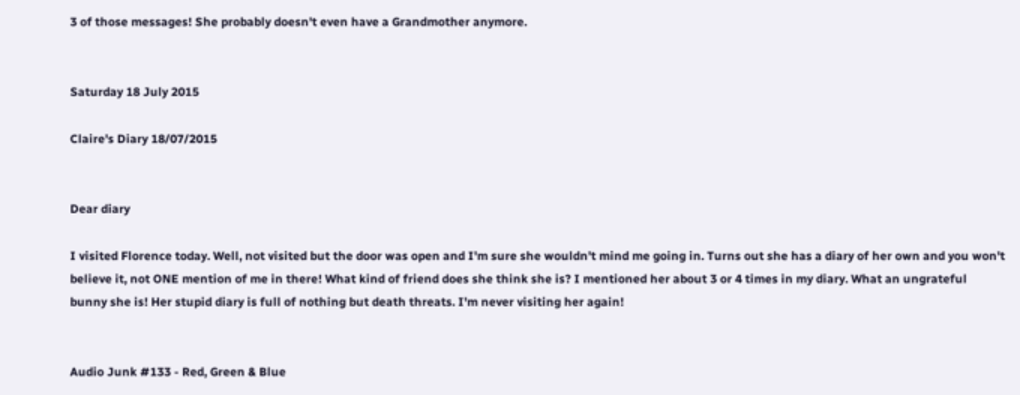3 of those messages! She probably doesn't even have a Grandmother anymore.


Saturday 18 July 2015

Claire's Diary 18/07/2015


Dear diary

I visited Florence today. Well, not visited but the door was open and I'm sure she wouldn't mind me going in. Turns out she has a diary of her own and you won't believe it, not ONE mention of me in there! What kind of friend does she think she is? I mentioned her about 3 or 4 times in my diary. What an ungrateful bunny she is! Her stupid diary is full of nothing but death threats. I'm never visiting her again!


Audio Junk #133 - Red, Green & Blue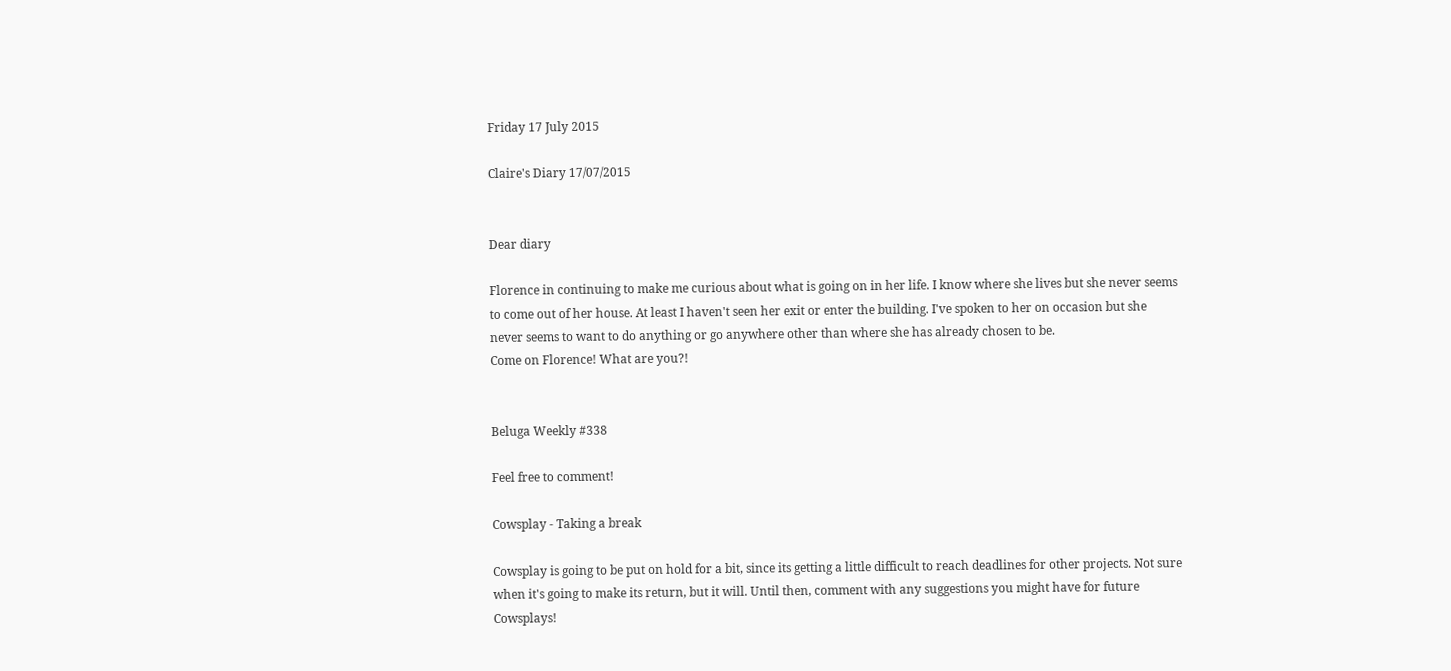Friday 17 July 2015

Claire's Diary 17/07/2015


Dear diary

Florence in continuing to make me curious about what is going on in her life. I know where she lives but she never seems to come out of her house. At least I haven't seen her exit or enter the building. I've spoken to her on occasion but she never seems to want to do anything or go anywhere other than where she has already chosen to be.
Come on Florence! What are you?!


Beluga Weekly #338

Feel free to comment!

Cowsplay - Taking a break

Cowsplay is going to be put on hold for a bit, since its getting a little difficult to reach deadlines for other projects. Not sure when it's going to make its return, but it will. Until then, comment with any suggestions you might have for future Cowsplays!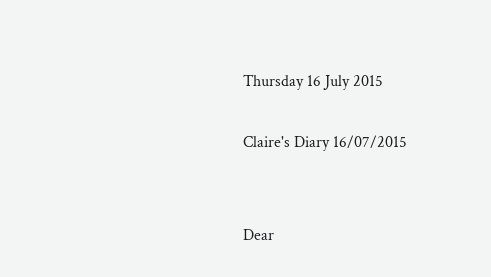Thursday 16 July 2015

Claire's Diary 16/07/2015


Dear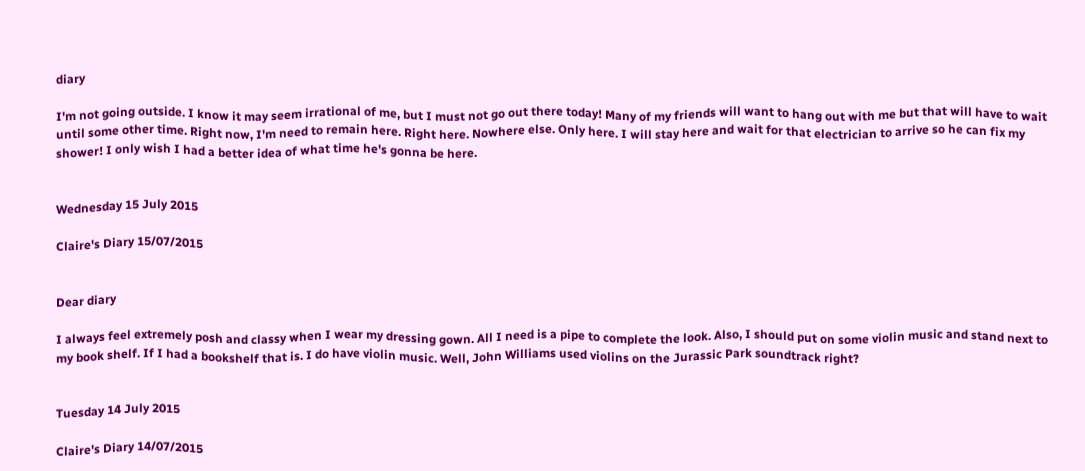diary

I'm not going outside. I know it may seem irrational of me, but I must not go out there today! Many of my friends will want to hang out with me but that will have to wait until some other time. Right now, I'm need to remain here. Right here. Nowhere else. Only here. I will stay here and wait for that electrician to arrive so he can fix my shower! I only wish I had a better idea of what time he's gonna be here.


Wednesday 15 July 2015

Claire's Diary 15/07/2015


Dear diary

I always feel extremely posh and classy when I wear my dressing gown. All I need is a pipe to complete the look. Also, I should put on some violin music and stand next to my book shelf. If I had a bookshelf that is. I do have violin music. Well, John Williams used violins on the Jurassic Park soundtrack right?


Tuesday 14 July 2015

Claire's Diary 14/07/2015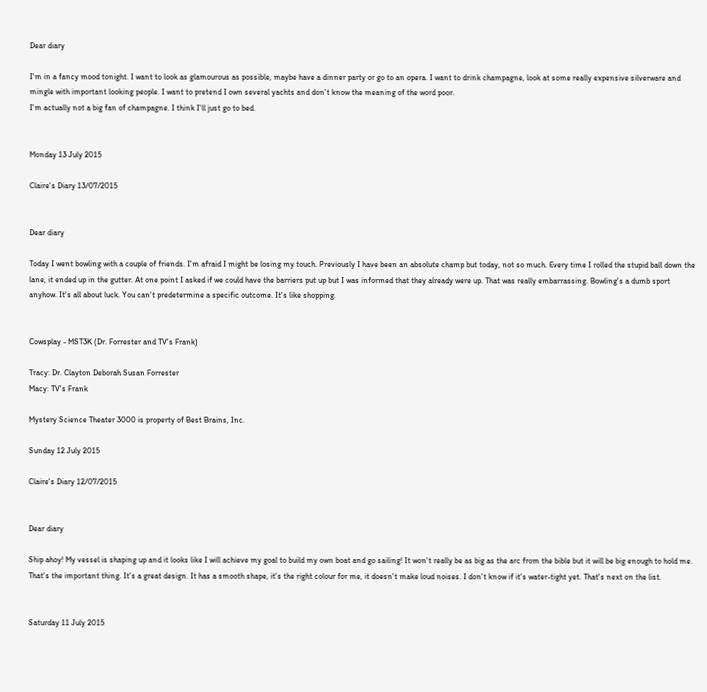Dear diary

I'm in a fancy mood tonight. I want to look as glamourous as possible, maybe have a dinner party or go to an opera. I want to drink champagne, look at some really expensive silverware and mingle with important looking people. I want to pretend I own several yachts and don't know the meaning of the word poor.
I'm actually not a big fan of champagne. I think I'll just go to bed.


Monday 13 July 2015

Claire's Diary 13/07/2015


Dear diary

Today I went bowling with a couple of friends. I'm afraid I might be losing my touch. Previously I have been an absolute champ but today, not so much. Every time I rolled the stupid ball down the lane, it ended up in the gutter. At one point I asked if we could have the barriers put up but I was informed that they already were up. That was really embarrassing. Bowling's a dumb sport anyhow. It's all about luck. You can't predetermine a specific outcome. It's like shopping.


Cowsplay - MST3K (Dr. Forrester and TV's Frank)

Tracy: Dr. Clayton Deborah Susan Forrester
Macy: TV's Frank

Mystery Science Theater 3000 is property of Best Brains, Inc.

Sunday 12 July 2015

Claire's Diary 12/07/2015


Dear diary

Ship ahoy! My vessel is shaping up and it looks like I will achieve my goal to build my own boat and go sailing! It won't really be as big as the arc from the bible but it will be big enough to hold me. That's the important thing. It's a great design. It has a smooth shape, it's the right colour for me, it doesn't make loud noises. I don't know if it's water-tight yet. That's next on the list.


Saturday 11 July 2015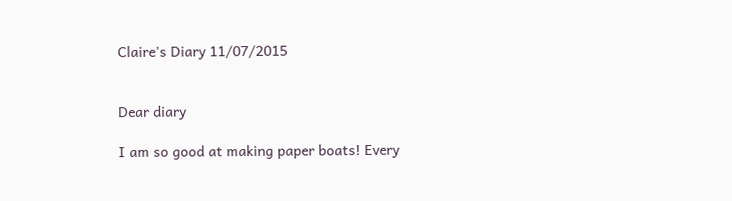Claire's Diary 11/07/2015


Dear diary

I am so good at making paper boats! Every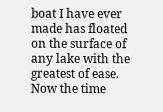boat I have ever made has floated on the surface of any lake with the greatest of ease. Now the time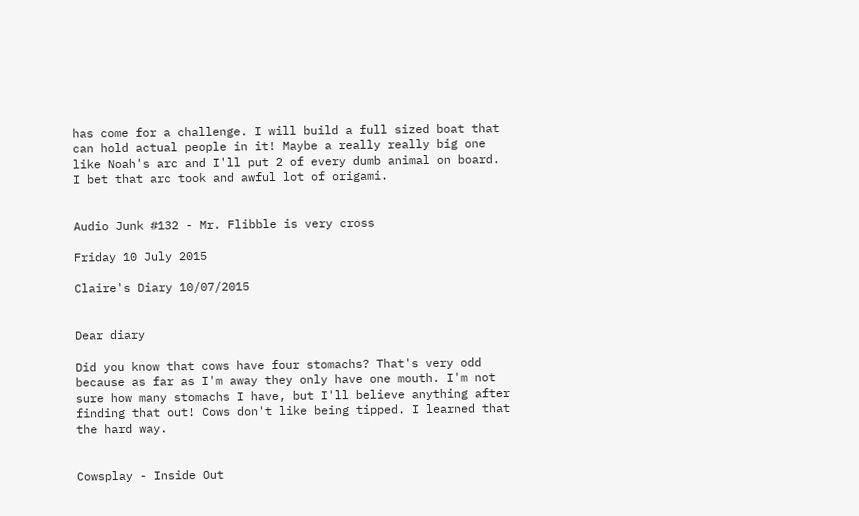has come for a challenge. I will build a full sized boat that can hold actual people in it! Maybe a really really big one like Noah's arc and I'll put 2 of every dumb animal on board. I bet that arc took and awful lot of origami.


Audio Junk #132 - Mr. Flibble is very cross

Friday 10 July 2015

Claire's Diary 10/07/2015


Dear diary

Did you know that cows have four stomachs? That's very odd because as far as I'm away they only have one mouth. I'm not sure how many stomachs I have, but I'll believe anything after finding that out! Cows don't like being tipped. I learned that the hard way.


Cowsplay - Inside Out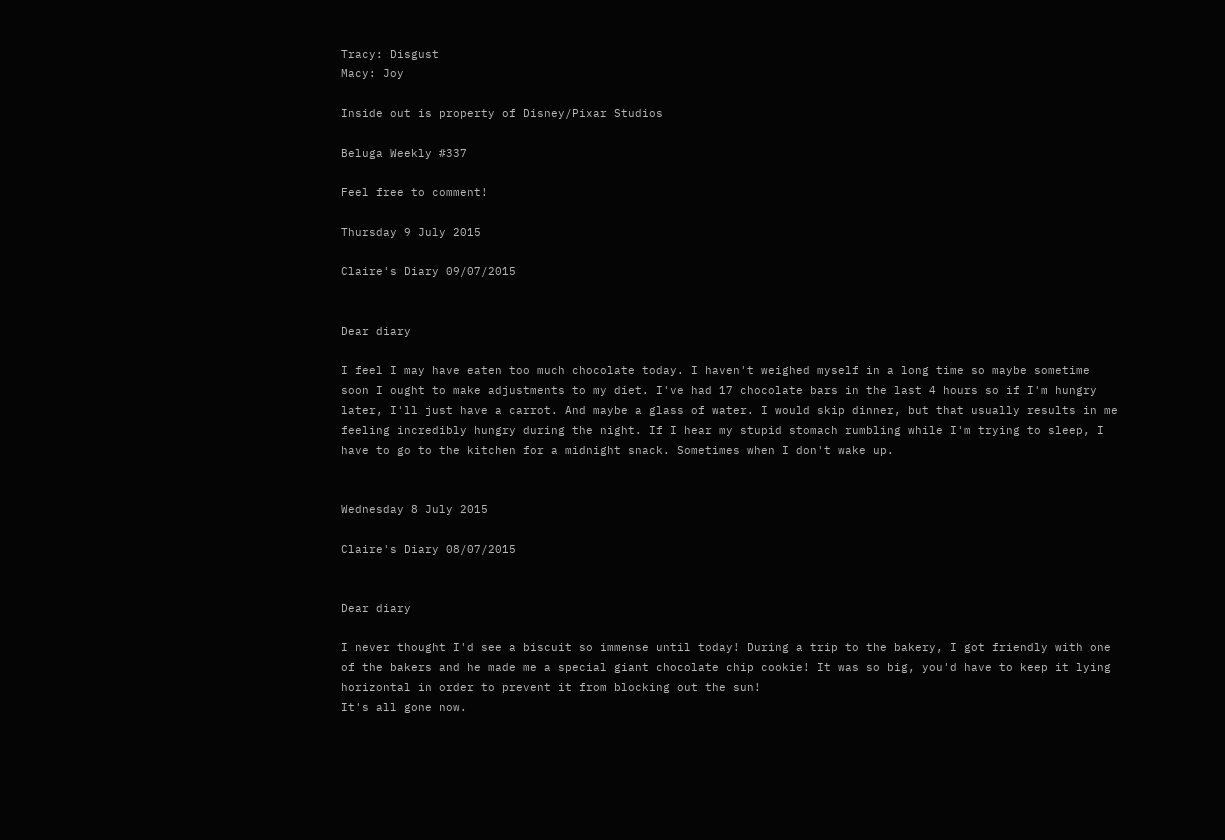Tracy: Disgust
Macy: Joy

Inside out is property of Disney/Pixar Studios

Beluga Weekly #337

Feel free to comment!

Thursday 9 July 2015

Claire's Diary 09/07/2015


Dear diary

I feel I may have eaten too much chocolate today. I haven't weighed myself in a long time so maybe sometime soon I ought to make adjustments to my diet. I've had 17 chocolate bars in the last 4 hours so if I'm hungry later, I'll just have a carrot. And maybe a glass of water. I would skip dinner, but that usually results in me feeling incredibly hungry during the night. If I hear my stupid stomach rumbling while I'm trying to sleep, I have to go to the kitchen for a midnight snack. Sometimes when I don't wake up.


Wednesday 8 July 2015

Claire's Diary 08/07/2015


Dear diary

I never thought I'd see a biscuit so immense until today! During a trip to the bakery, I got friendly with one of the bakers and he made me a special giant chocolate chip cookie! It was so big, you'd have to keep it lying horizontal in order to prevent it from blocking out the sun!
It's all gone now.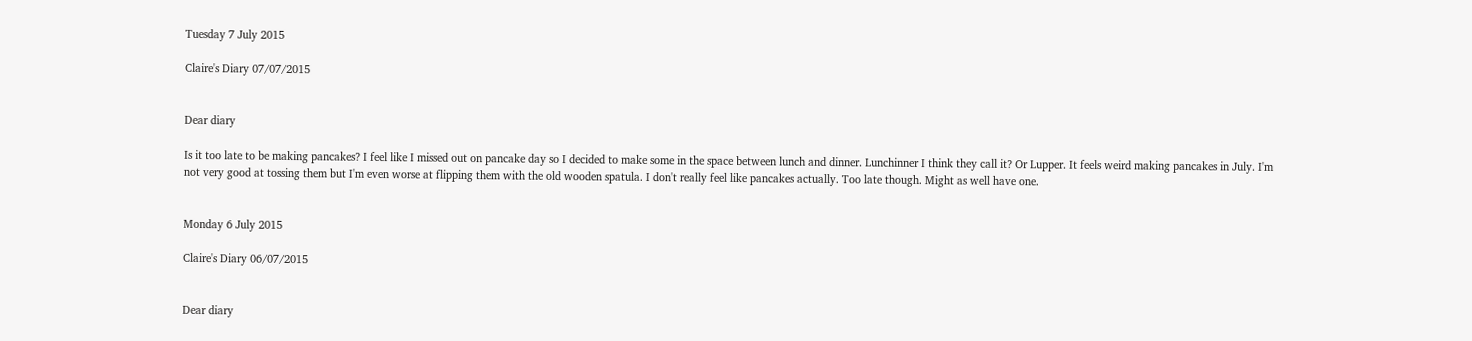Tuesday 7 July 2015

Claire's Diary 07/07/2015


Dear diary

Is it too late to be making pancakes? I feel like I missed out on pancake day so I decided to make some in the space between lunch and dinner. Lunchinner I think they call it? Or Lupper. It feels weird making pancakes in July. I'm not very good at tossing them but I'm even worse at flipping them with the old wooden spatula. I don't really feel like pancakes actually. Too late though. Might as well have one.


Monday 6 July 2015

Claire's Diary 06/07/2015


Dear diary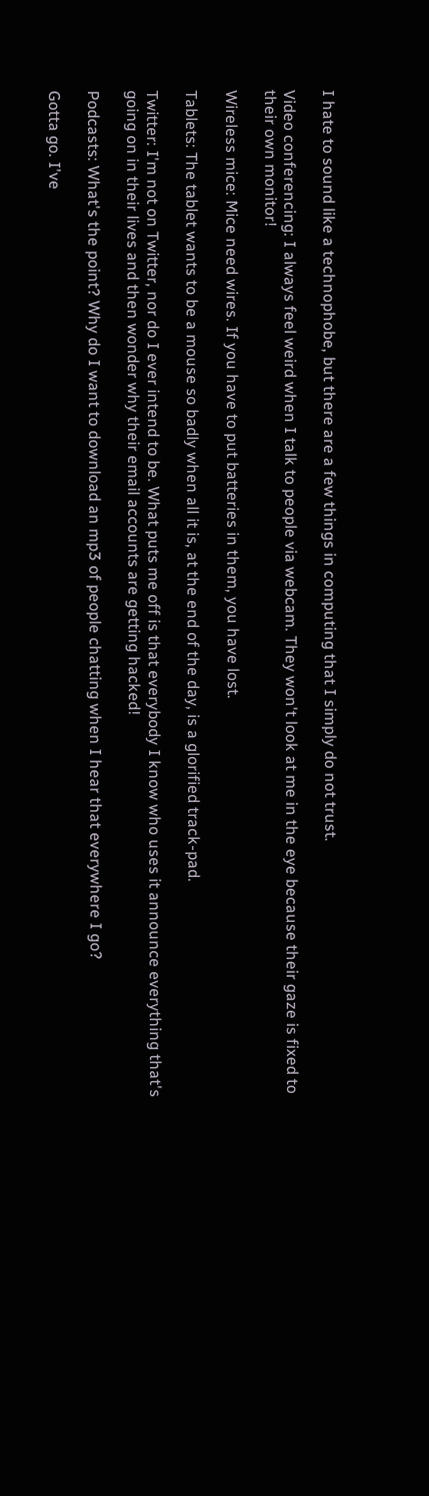I hate to sound like a technophobe, but there are a few things in computing that I simply do not trust.

Video conferencing: I always feel weird when I talk to people via webcam. They won't look at me in the eye because their gaze is fixed to their own monitor!

Wireless mice: Mice need wires. If you have to put batteries in them, you have lost.

Tablets: The tablet wants to be a mouse so badly when all it is, at the end of the day, is a glorified track-pad.

Twitter: I'm not on Twitter, nor do I ever intend to be. What puts me off is that everybody I know who uses it announce everything that's going on in their lives and then wonder why their email accounts are getting hacked!

Podcasts: What's the point? Why do I want to download an mp3 of people chatting when I hear that everywhere I go?

Gotta go. I've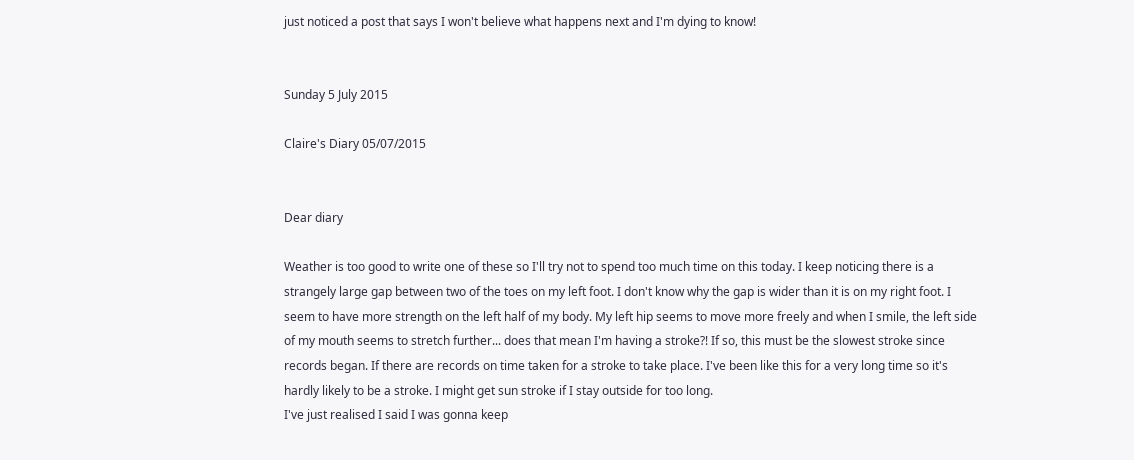just noticed a post that says I won't believe what happens next and I'm dying to know!


Sunday 5 July 2015

Claire's Diary 05/07/2015


Dear diary

Weather is too good to write one of these so I'll try not to spend too much time on this today. I keep noticing there is a strangely large gap between two of the toes on my left foot. I don't know why the gap is wider than it is on my right foot. I seem to have more strength on the left half of my body. My left hip seems to move more freely and when I smile, the left side of my mouth seems to stretch further... does that mean I'm having a stroke?! If so, this must be the slowest stroke since records began. If there are records on time taken for a stroke to take place. I've been like this for a very long time so it's hardly likely to be a stroke. I might get sun stroke if I stay outside for too long.
I've just realised I said I was gonna keep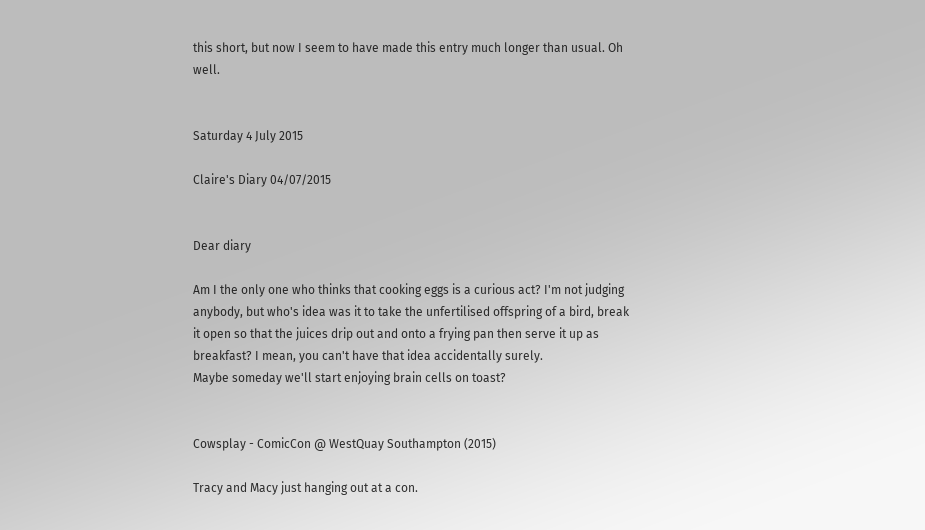this short, but now I seem to have made this entry much longer than usual. Oh well.


Saturday 4 July 2015

Claire's Diary 04/07/2015


Dear diary

Am I the only one who thinks that cooking eggs is a curious act? I'm not judging anybody, but who's idea was it to take the unfertilised offspring of a bird, break it open so that the juices drip out and onto a frying pan then serve it up as breakfast? I mean, you can't have that idea accidentally surely.
Maybe someday we'll start enjoying brain cells on toast?


Cowsplay - ComicCon @ WestQuay Southampton (2015)

Tracy and Macy just hanging out at a con.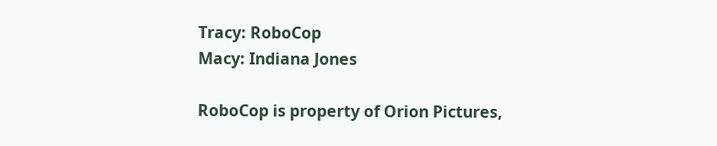Tracy: RoboCop
Macy: Indiana Jones

RoboCop is property of Orion Pictures,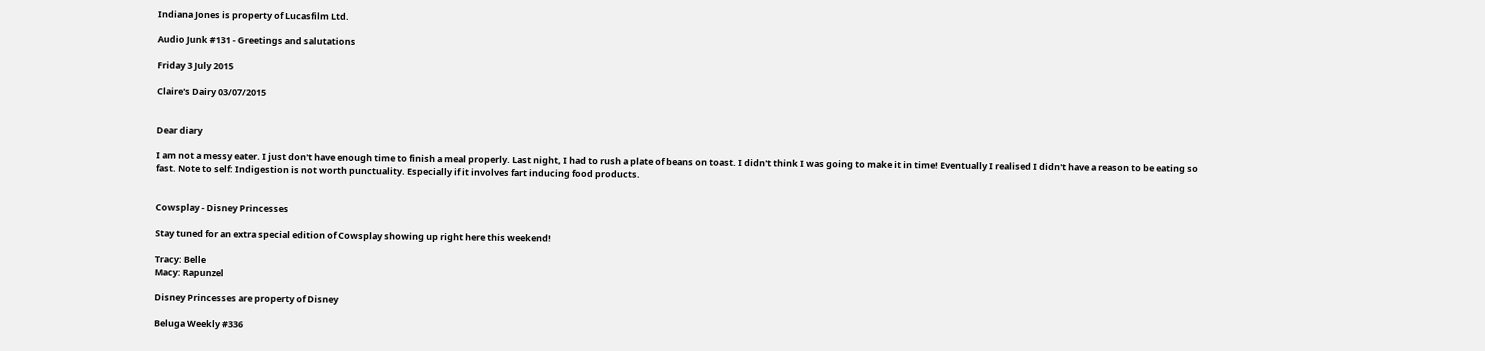Indiana Jones is property of Lucasfilm Ltd.

Audio Junk #131 - Greetings and salutations

Friday 3 July 2015

Claire's Dairy 03/07/2015


Dear diary

I am not a messy eater. I just don't have enough time to finish a meal properly. Last night, I had to rush a plate of beans on toast. I didn't think I was going to make it in time! Eventually I realised I didn't have a reason to be eating so fast. Note to self: Indigestion is not worth punctuality. Especially if it involves fart inducing food products.


Cowsplay - Disney Princesses

Stay tuned for an extra special edition of Cowsplay showing up right here this weekend!

Tracy: Belle
Macy: Rapunzel

Disney Princesses are property of Disney

Beluga Weekly #336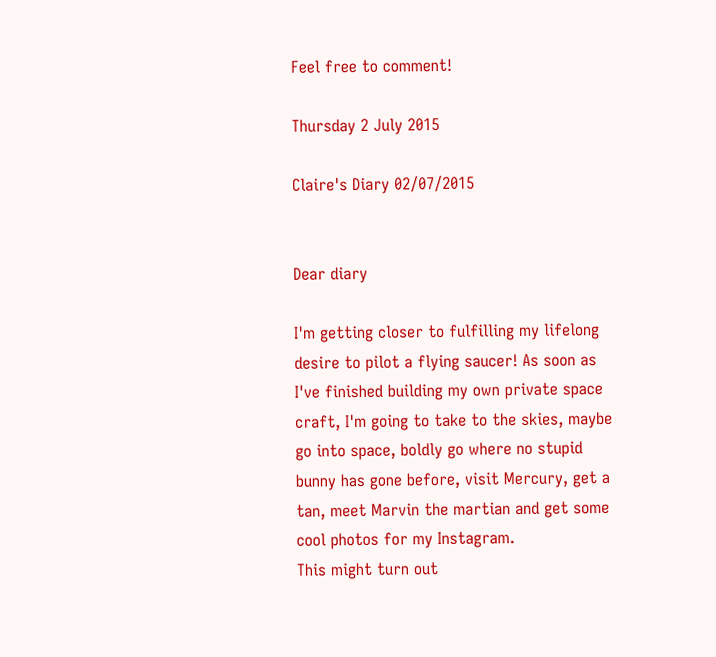Feel free to comment!

Thursday 2 July 2015

Claire's Diary 02/07/2015


Dear diary

I'm getting closer to fulfilling my lifelong desire to pilot a flying saucer! As soon as I've finished building my own private space craft, I'm going to take to the skies, maybe go into space, boldly go where no stupid bunny has gone before, visit Mercury, get a tan, meet Marvin the martian and get some cool photos for my Instagram.
This might turn out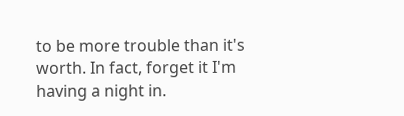to be more trouble than it's worth. In fact, forget it I'm having a night in.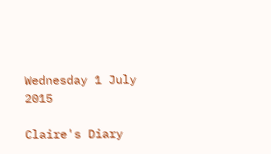Wednesday 1 July 2015

Claire's Diary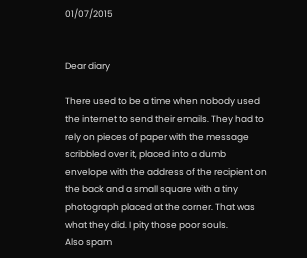01/07/2015


Dear diary

There used to be a time when nobody used the internet to send their emails. They had to rely on pieces of paper with the message scribbled over it, placed into a dumb envelope with the address of the recipient on the back and a small square with a tiny photograph placed at the corner. That was what they did. I pity those poor souls.
Also spam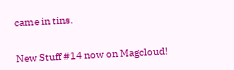came in tins.


New Stuff #14 now on Magcloud!